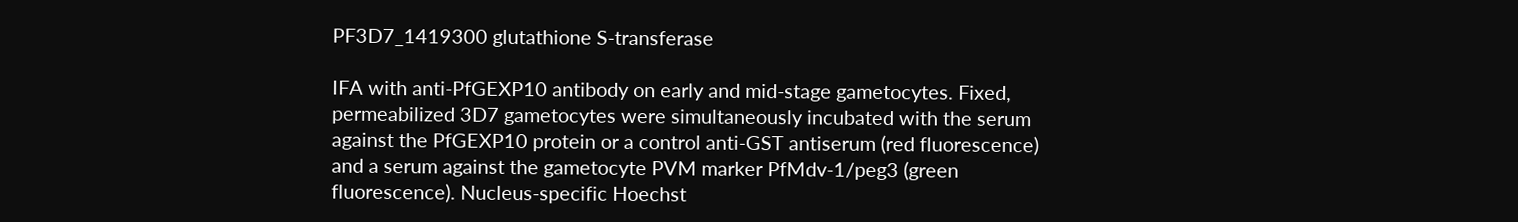PF3D7_1419300 glutathione S-transferase

IFA with anti-PfGEXP10 antibody on early and mid-stage gametocytes. Fixed, permeabilized 3D7 gametocytes were simultaneously incubated with the serum against the PfGEXP10 protein or a control anti-GST antiserum (red fluorescence) and a serum against the gametocyte PVM marker PfMdv-1/peg3 (green fluorescence). Nucleus-specific Hoechst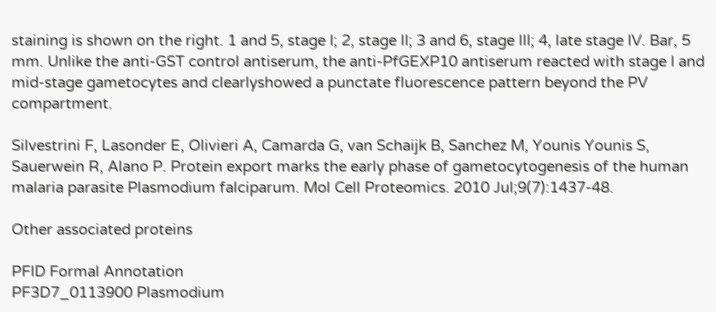staining is shown on the right. 1 and 5, stage I; 2, stage II; 3 and 6, stage III; 4, late stage IV. Bar, 5 mm. Unlike the anti-GST control antiserum, the anti-PfGEXP10 antiserum reacted with stage I and mid-stage gametocytes and clearlyshowed a punctate fluorescence pattern beyond the PV compartment.

Silvestrini F, Lasonder E, Olivieri A, Camarda G, van Schaijk B, Sanchez M, Younis Younis S, Sauerwein R, Alano P. Protein export marks the early phase of gametocytogenesis of the human malaria parasite Plasmodium falciparum. Mol Cell Proteomics. 2010 Jul;9(7):1437-48.

Other associated proteins

PFID Formal Annotation
PF3D7_0113900 Plasmodium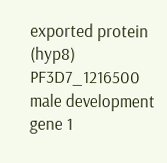exported protein (hyp8)
PF3D7_1216500 male development gene 1